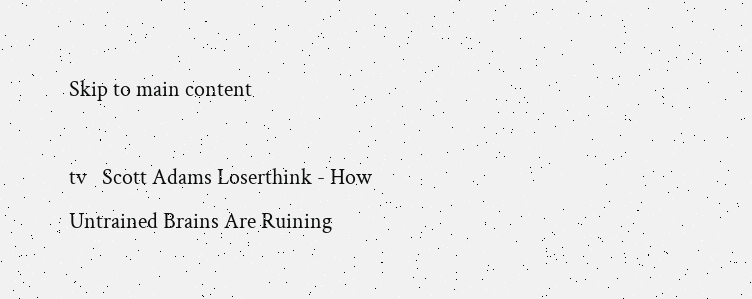Skip to main content

tv   Scott Adams Loserthink - How Untrained Brains Are Ruining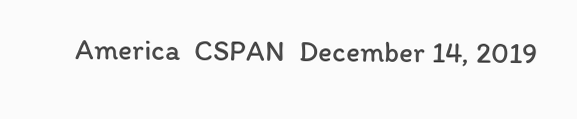America  CSPAN  December 14, 2019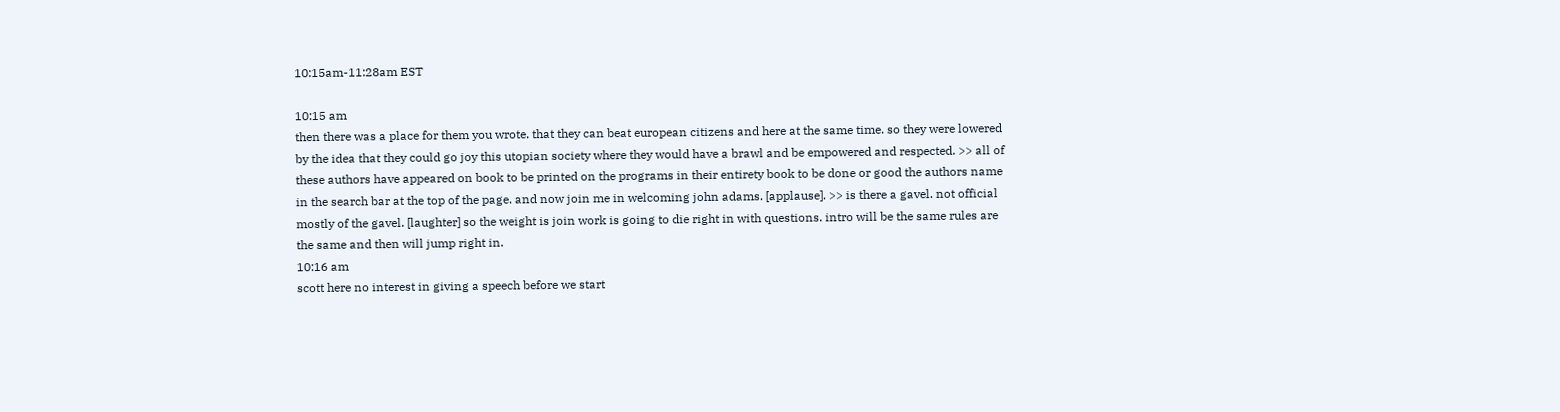10:15am-11:28am EST

10:15 am
then there was a place for them you wrote. that they can beat european citizens and here at the same time. so they were lowered by the idea that they could go joy this utopian society where they would have a brawl and be empowered and respected. >> all of these authors have appeared on book to be printed on the programs in their entirety book to be done or good the authors name in the search bar at the top of the page. and now join me in welcoming john adams. [applause]. >> is there a gavel. not official mostly of the gavel. [laughter] so the weight is join work is going to die right in with questions. intro will be the same rules are the same and then will jump right in.
10:16 am
scott here no interest in giving a speech before we start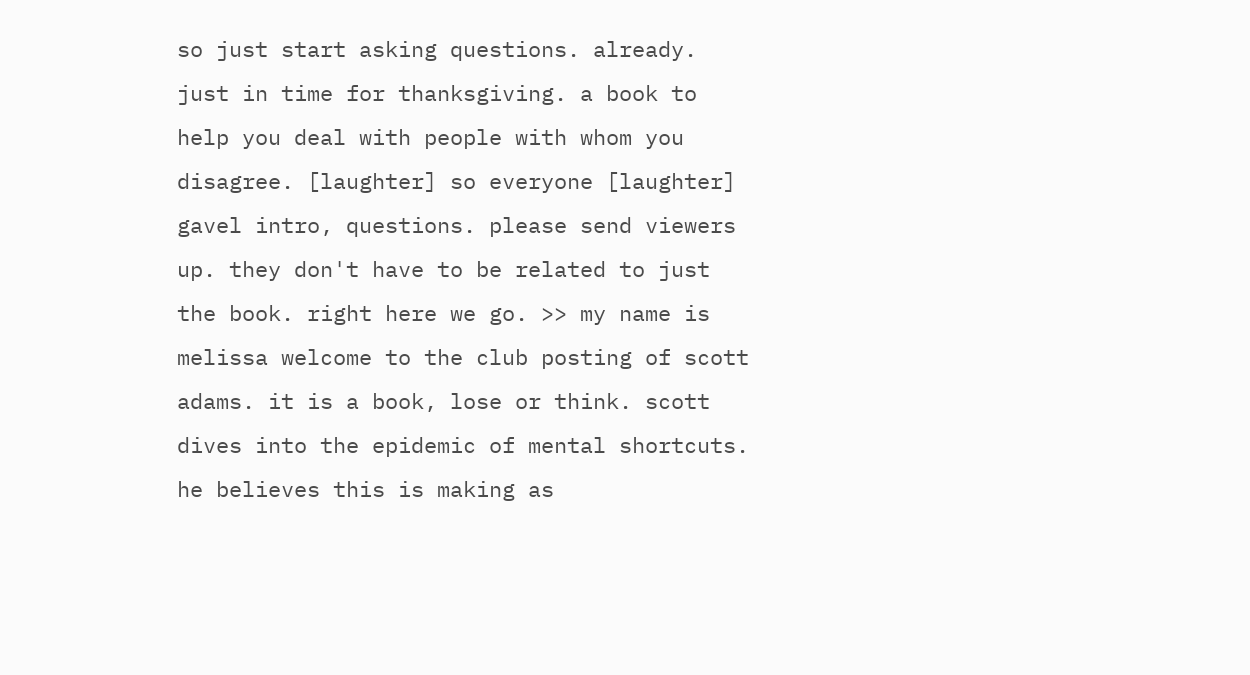so just start asking questions. already. just in time for thanksgiving. a book to help you deal with people with whom you disagree. [laughter] so everyone [laughter] gavel intro, questions. please send viewers up. they don't have to be related to just the book. right here we go. >> my name is melissa welcome to the club posting of scott adams. it is a book, lose or think. scott dives into the epidemic of mental shortcuts. he believes this is making as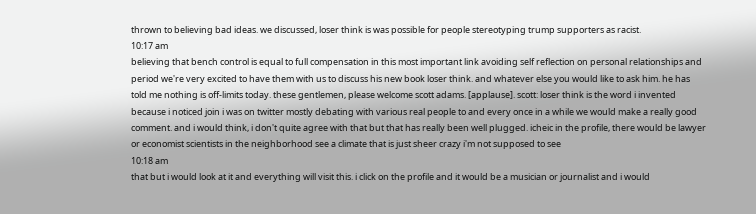thrown to believing bad ideas. we discussed, loser think is was possible for people stereotyping trump supporters as racist.
10:17 am
believing that bench control is equal to full compensation in this most important link avoiding self reflection on personal relationships and period we're very excited to have them with us to discuss his new book loser think. and whatever else you would like to ask him. he has told me nothing is off-limits today. these gentlemen, please welcome scott adams. [applause]. scott: loser think is the word i invented because i noticed join i was on twitter mostly debating with various real people to and every once in a while we would make a really good comment. and i would think, i don't quite agree with that but that has really been well plugged. icheic in the profile, there would be lawyer or economist scientists in the neighborhood see a climate that is just sheer crazy i'm not supposed to see
10:18 am
that but i would look at it and everything will visit this. i click on the profile and it would be a musician or journalist and i would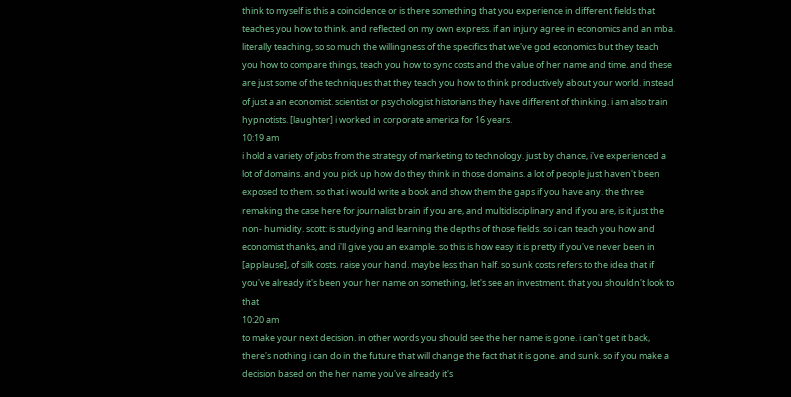think to myself is this a coincidence or is there something that you experience in different fields that teaches you how to think. and reflected on my own express. if an injury agree in economics and an mba. literally teaching, so so much the willingness of the specifics that we've god economics but they teach you how to compare things, teach you how to sync costs and the value of her name and time. and these are just some of the techniques that they teach you how to think productively about your world. instead of just a an economist. scientist or psychologist historians they have different of thinking. i am also train hypnotists. [laughter] i worked in corporate america for 16 years.
10:19 am
i hold a variety of jobs from the strategy of marketing to technology. just by chance, i've experienced a lot of domains. and you pick up how do they think in those domains. a lot of people just haven't been exposed to them. so that i would write a book and show them the gaps if you have any. the three remaking the case here for journalist brain if you are, and multidisciplinary and if you are, is it just the non- humidity. scott: is studying and learning the depths of those fields. so i can teach you how and economist thanks, and i'll give you an example. so this is how easy it is pretty if you've never been in [applause], of silk costs. raise your hand. maybe less than half. so sunk costs refers to the idea that if you've already it's been your her name on something, let's see an investment. that you shouldn't look to that
10:20 am
to make your next decision. in other words you should see the her name is gone. i can't get it back, there's nothing i can do in the future that will change the fact that it is gone. and sunk. so if you make a decision based on the her name you've already it's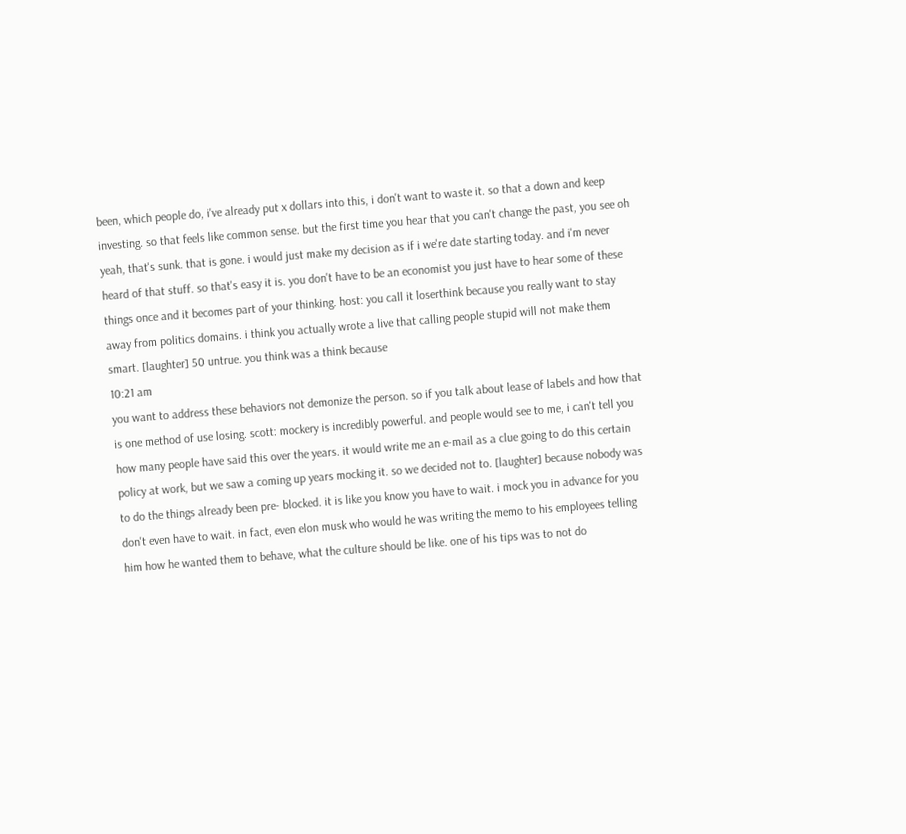been, which people do, i've already put x dollars into this, i don't want to waste it. so that a down and keep investing. so that feels like common sense. but the first time you hear that you can't change the past, you see oh yeah, that's sunk. that is gone. i would just make my decision as if i we're date starting today. and i'm never heard of that stuff. so that's easy it is. you don't have to be an economist you just have to hear some of these things once and it becomes part of your thinking. host: you call it loserthink because you really want to stay away from politics domains. i think you actually wrote a live that calling people stupid will not make them smart. [laughter] 50 untrue. you think was a think because
10:21 am
you want to address these behaviors not demonize the person. so if you talk about lease of labels and how that is one method of use losing. scott: mockery is incredibly powerful. and people would see to me, i can't tell you how many people have said this over the years. it would write me an e-mail as a clue going to do this certain policy at work, but we saw a coming up years mocking it. so we decided not to. [laughter] because nobody was to do the things already been pre- blocked. it is like you know you have to wait. i mock you in advance for you don't even have to wait. in fact, even elon musk who would he was writing the memo to his employees telling him how he wanted them to behave, what the culture should be like. one of his tips was to not do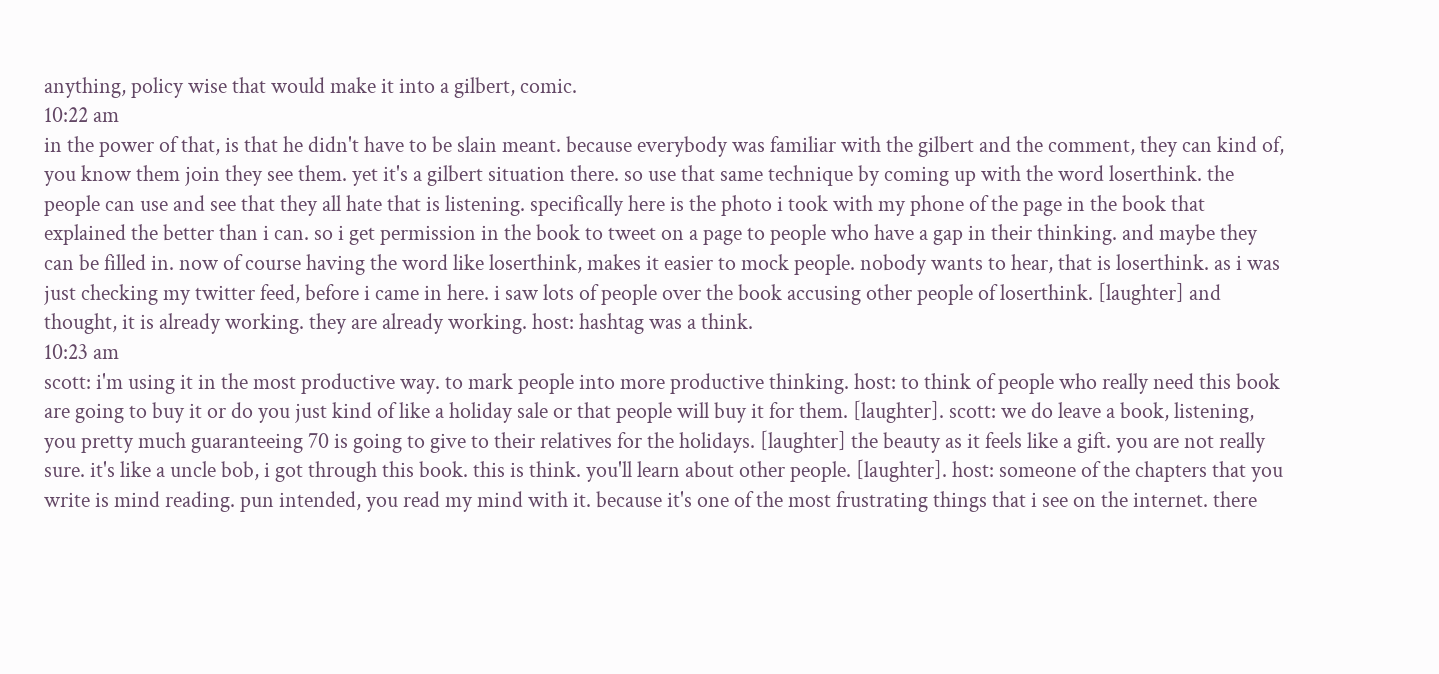anything, policy wise that would make it into a gilbert, comic.
10:22 am
in the power of that, is that he didn't have to be slain meant. because everybody was familiar with the gilbert and the comment, they can kind of, you know them join they see them. yet it's a gilbert situation there. so use that same technique by coming up with the word loserthink. the people can use and see that they all hate that is listening. specifically here is the photo i took with my phone of the page in the book that explained the better than i can. so i get permission in the book to tweet on a page to people who have a gap in their thinking. and maybe they can be filled in. now of course having the word like loserthink, makes it easier to mock people. nobody wants to hear, that is loserthink. as i was just checking my twitter feed, before i came in here. i saw lots of people over the book accusing other people of loserthink. [laughter] and thought, it is already working. they are already working. host: hashtag was a think.
10:23 am
scott: i'm using it in the most productive way. to mark people into more productive thinking. host: to think of people who really need this book are going to buy it or do you just kind of like a holiday sale or that people will buy it for them. [laughter]. scott: we do leave a book, listening, you pretty much guaranteeing 70 is going to give to their relatives for the holidays. [laughter] the beauty as it feels like a gift. you are not really sure. it's like a uncle bob, i got through this book. this is think. you'll learn about other people. [laughter]. host: someone of the chapters that you write is mind reading. pun intended, you read my mind with it. because it's one of the most frustrating things that i see on the internet. there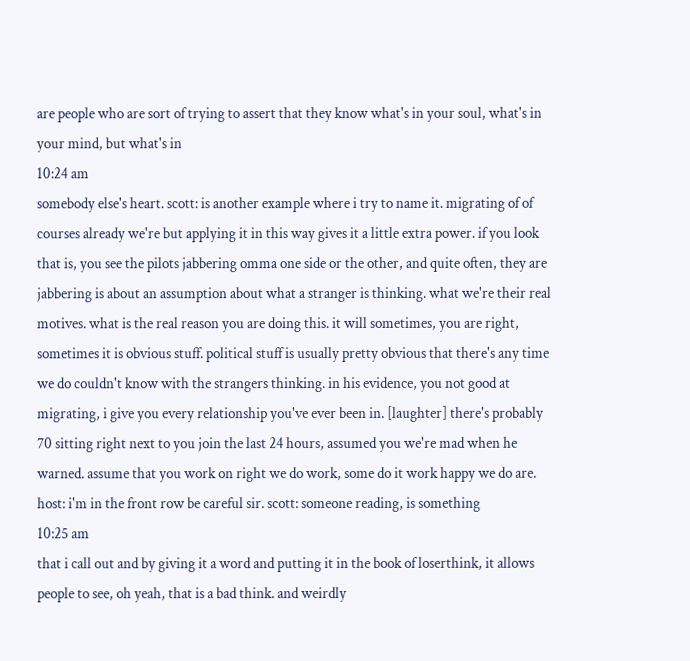are people who are sort of trying to assert that they know what's in your soul, what's in your mind, but what's in
10:24 am
somebody else's heart. scott: is another example where i try to name it. migrating of of courses already we're but applying it in this way gives it a little extra power. if you look that is, you see the pilots jabbering omma one side or the other, and quite often, they are jabbering is about an assumption about what a stranger is thinking. what we're their real motives. what is the real reason you are doing this. it will sometimes, you are right, sometimes it is obvious stuff. political stuff is usually pretty obvious that there's any time we do couldn't know with the strangers thinking. in his evidence, you not good at migrating, i give you every relationship you've ever been in. [laughter] there's probably 70 sitting right next to you join the last 24 hours, assumed you we're mad when he warned. assume that you work on right we do work, some do it work happy we do are. host: i'm in the front row be careful sir. scott: someone reading, is something
10:25 am
that i call out and by giving it a word and putting it in the book of loserthink, it allows people to see, oh yeah, that is a bad think. and weirdly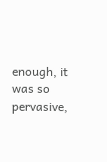enough, it was so pervasive,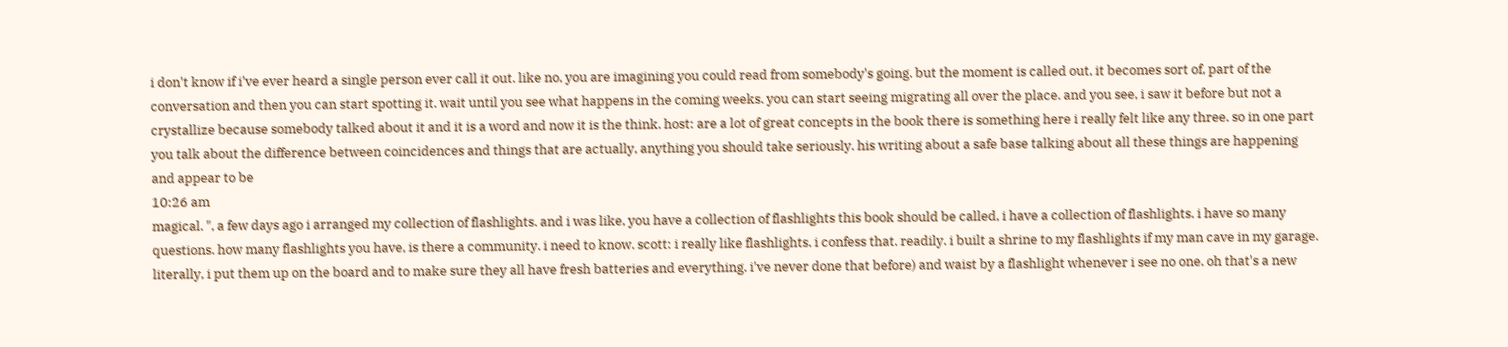i don't know if i've ever heard a single person ever call it out. like no, you are imagining you could read from somebody's going. but the moment is called out, it becomes sort of, part of the conversation and then you can start spotting it. wait until you see what happens in the coming weeks. you can start seeing migrating all over the place. and you see, i saw it before but not a crystallize because somebody talked about it and it is a word and now it is the think. host: are a lot of great concepts in the book there is something here i really felt like any three. so in one part you talk about the difference between coincidences and things that are actually, anything you should take seriously. his writing about a safe base talking about all these things are happening and appear to be
10:26 am
magical. ", a few days ago i arranged my collection of flashlights. and i was like, you have a collection of flashlights this book should be called, i have a collection of flashlights. i have so many questions. how many flashlights you have, is there a community. i need to know. scott: i really like flashlights. i confess that. readily. i built a shrine to my flashlights if my man cave in my garage. literally, i put them up on the board and to make sure they all have fresh batteries and everything. i've never done that before) and waist by a flashlight whenever i see no one. oh that's a new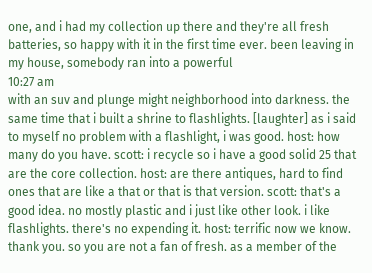one, and i had my collection up there and they're all fresh batteries, so happy with it in the first time ever. been leaving in my house, somebody ran into a powerful
10:27 am
with an suv and plunge might neighborhood into darkness. the same time that i built a shrine to flashlights. [laughter] as i said to myself no problem with a flashlight, i was good. host: how many do you have. scott: i recycle so i have a good solid 25 that are the core collection. host: are there antiques, hard to find ones that are like a that or that is that version. scott: that's a good idea. no mostly plastic and i just like other look. i like flashlights. there's no expending it. host: terrific now we know. thank you. so you are not a fan of fresh. as a member of the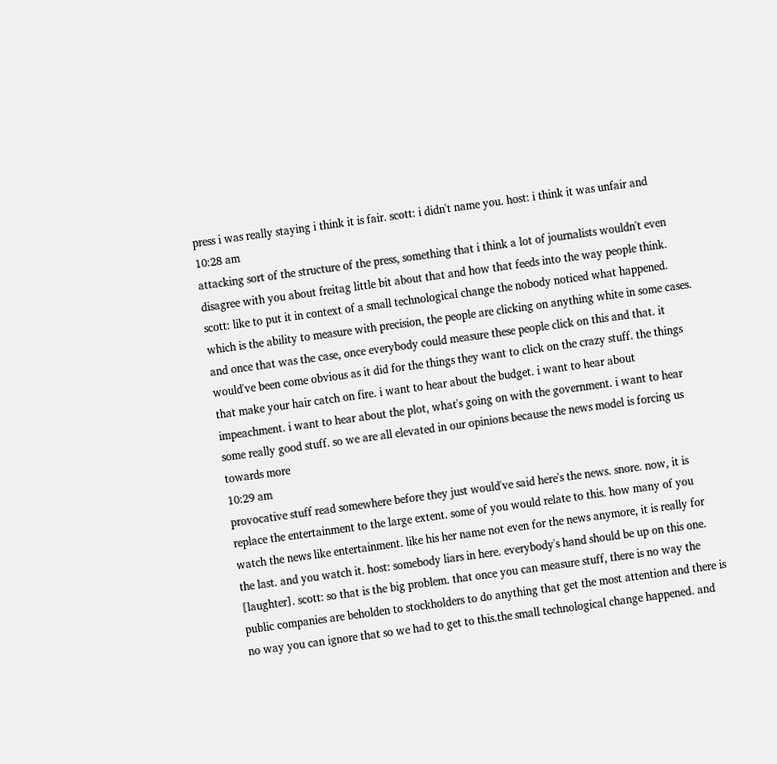press i was really staying i think it is fair. scott: i didn't name you. host: i think it was unfair and
10:28 am
attacking sort of the structure of the press, something that i think a lot of journalists wouldn't even disagree with you about freitag little bit about that and how that feeds into the way people think. scott: like to put it in context of a small technological change the nobody noticed what happened. which is the ability to measure with precision, the people are clicking on anything white in some cases. and once that was the case, once everybody could measure these people click on this and that. it would've been come obvious as it did for the things they want to click on the crazy stuff. the things that make your hair catch on fire. i want to hear about the budget. i want to hear about impeachment. i want to hear about the plot, what's going on with the government. i want to hear some really good stuff. so we are all elevated in our opinions because the news model is forcing us towards more
10:29 am
provocative stuff read somewhere before they just would've said here's the news. snore. now, it is replace the entertainment to the large extent. some of you would relate to this. how many of you watch the news like entertainment. like his her name not even for the news anymore, it is really for the last. and you watch it. host: somebody liars in here. everybody's hand should be up on this one. [laughter]. scott: so that is the big problem. that once you can measure stuff, there is no way the public companies are beholden to stockholders to do anything that get the most attention and there is no way you can ignore that so we had to get to this.the small technological change happened. and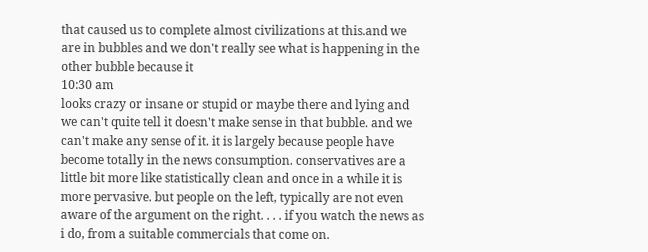that caused us to complete almost civilizations at this.and we are in bubbles and we don't really see what is happening in the other bubble because it
10:30 am
looks crazy or insane or stupid or maybe there and lying and we can't quite tell it doesn't make sense in that bubble. and we can't make any sense of it. it is largely because people have become totally in the news consumption. conservatives are a little bit more like statistically clean and once in a while it is more pervasive. but people on the left, typically are not even aware of the argument on the right. . . . if you watch the news as i do, from a suitable commercials that come on.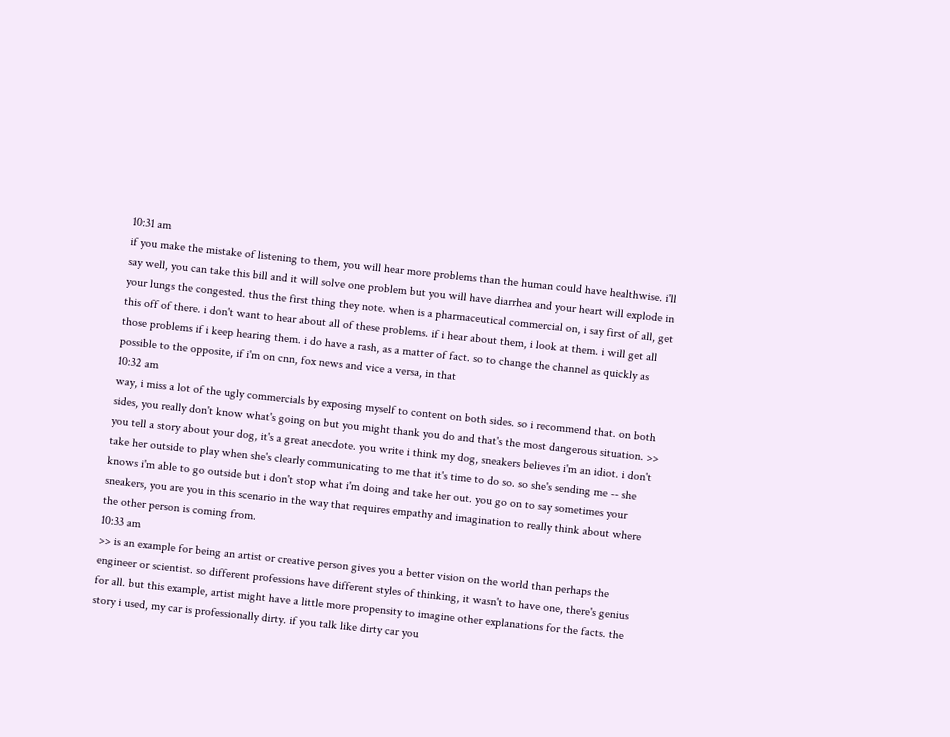10:31 am
if you make the mistake of listening to them, you will hear more problems than the human could have healthwise. i'll say well, you can take this bill and it will solve one problem but you will have diarrhea and your heart will explode in your lungs the congested. thus the first thing they note. when is a pharmaceutical commercial on, i say first of all, get this off of there. i don't want to hear about all of these problems. if i hear about them, i look at them. i will get all those problems if i keep hearing them. i do have a rash, as a matter of fact. so to change the channel as quickly as possible to the opposite, if i'm on cnn, fox news and vice a versa, in that
10:32 am
way, i miss a lot of the ugly commercials by exposing myself to content on both sides. so i recommend that. on both sides, you really don't know what's going on but you might thank you do and that's the most dangerous situation. >> you tell a story about your dog, it's a great anecdote. you write i think my dog, sneakers believes i'm an idiot. i don't take her outside to play when she's clearly communicating to me that it's time to do so. so she's sending me -- she knows i'm able to go outside but i don't stop what i'm doing and take her out. you go on to say sometimes your sneakers, you are you in this scenario in the way that requires empathy and imagination to really think about where the other person is coming from.
10:33 am
>> is an example for being an artist or creative person gives you a better vision on the world than perhaps the engineer or scientist. so different professions have different styles of thinking, it wasn't to have one, there's genius for all. but this example, artist might have a little more propensity to imagine other explanations for the facts. the story i used, my car is professionally dirty. if you talk like dirty car you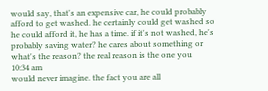would say, that's an expensive car, he could probably afford to get washed. he certainly could get washed so he could afford it, he has a time. if it's not washed, he's probably saving water? he cares about something or what's the reason? the real reason is the one you
10:34 am
would never imagine. the fact you are all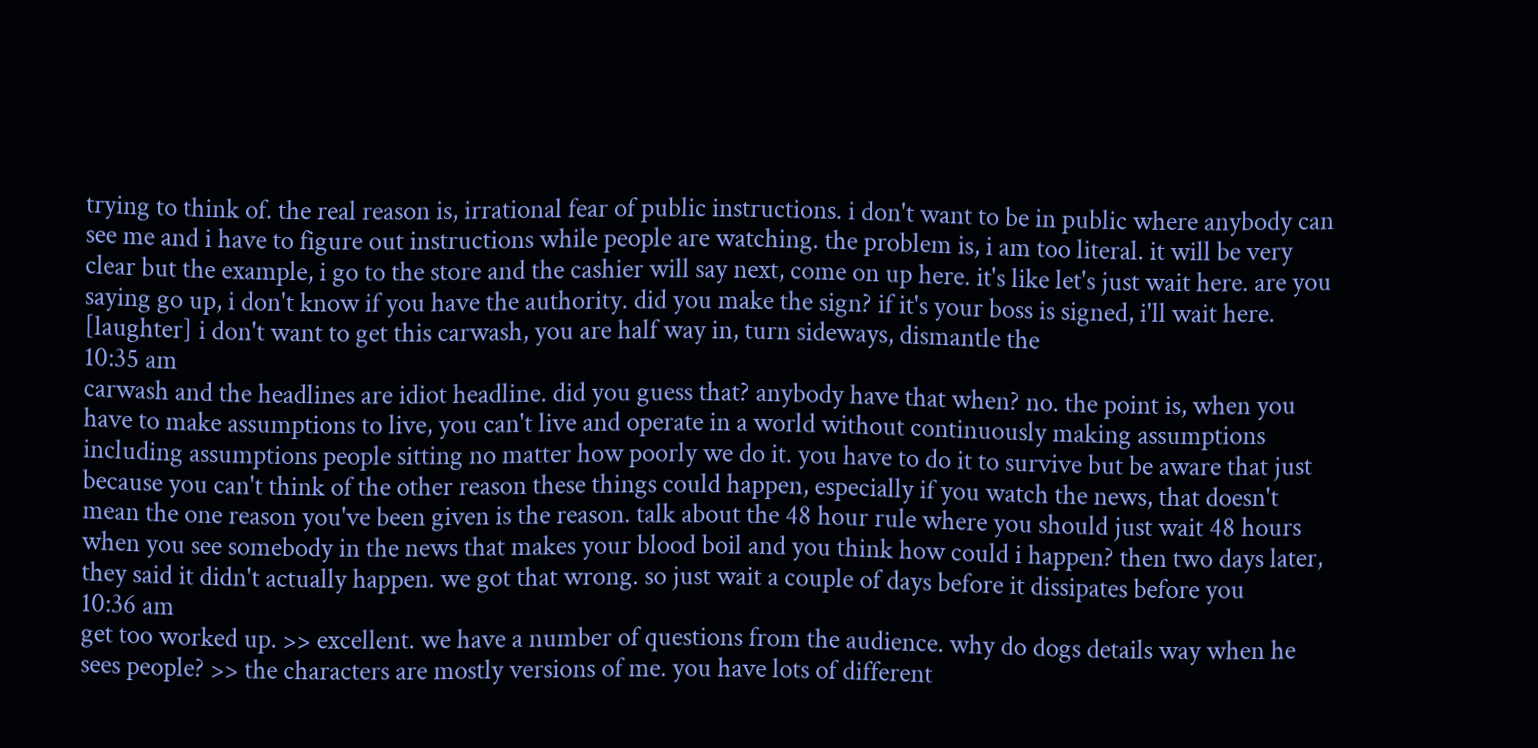trying to think of. the real reason is, irrational fear of public instructions. i don't want to be in public where anybody can see me and i have to figure out instructions while people are watching. the problem is, i am too literal. it will be very clear but the example, i go to the store and the cashier will say next, come on up here. it's like let's just wait here. are you saying go up, i don't know if you have the authority. did you make the sign? if it's your boss is signed, i'll wait here. [laughter] i don't want to get this carwash, you are half way in, turn sideways, dismantle the
10:35 am
carwash and the headlines are idiot headline. did you guess that? anybody have that when? no. the point is, when you have to make assumptions to live, you can't live and operate in a world without continuously making assumptions including assumptions people sitting no matter how poorly we do it. you have to do it to survive but be aware that just because you can't think of the other reason these things could happen, especially if you watch the news, that doesn't mean the one reason you've been given is the reason. talk about the 48 hour rule where you should just wait 48 hours when you see somebody in the news that makes your blood boil and you think how could i happen? then two days later, they said it didn't actually happen. we got that wrong. so just wait a couple of days before it dissipates before you
10:36 am
get too worked up. >> excellent. we have a number of questions from the audience. why do dogs details way when he sees people? >> the characters are mostly versions of me. you have lots of different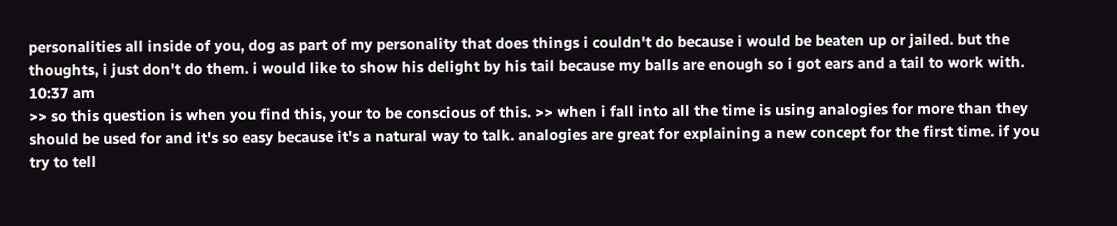personalities all inside of you, dog as part of my personality that does things i couldn't do because i would be beaten up or jailed. but the thoughts, i just don't do them. i would like to show his delight by his tail because my balls are enough so i got ears and a tail to work with.
10:37 am
>> so this question is when you find this, your to be conscious of this. >> when i fall into all the time is using analogies for more than they should be used for and it's so easy because it's a natural way to talk. analogies are great for explaining a new concept for the first time. if you try to tell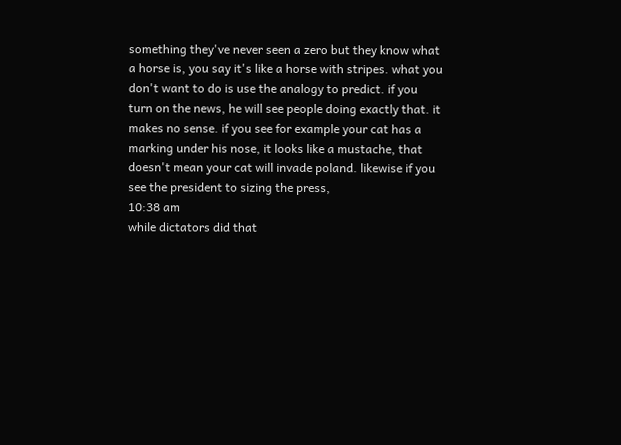something they've never seen a zero but they know what a horse is, you say it's like a horse with stripes. what you don't want to do is use the analogy to predict. if you turn on the news, he will see people doing exactly that. it makes no sense. if you see for example your cat has a marking under his nose, it looks like a mustache, that doesn't mean your cat will invade poland. likewise if you see the president to sizing the press,
10:38 am
while dictators did that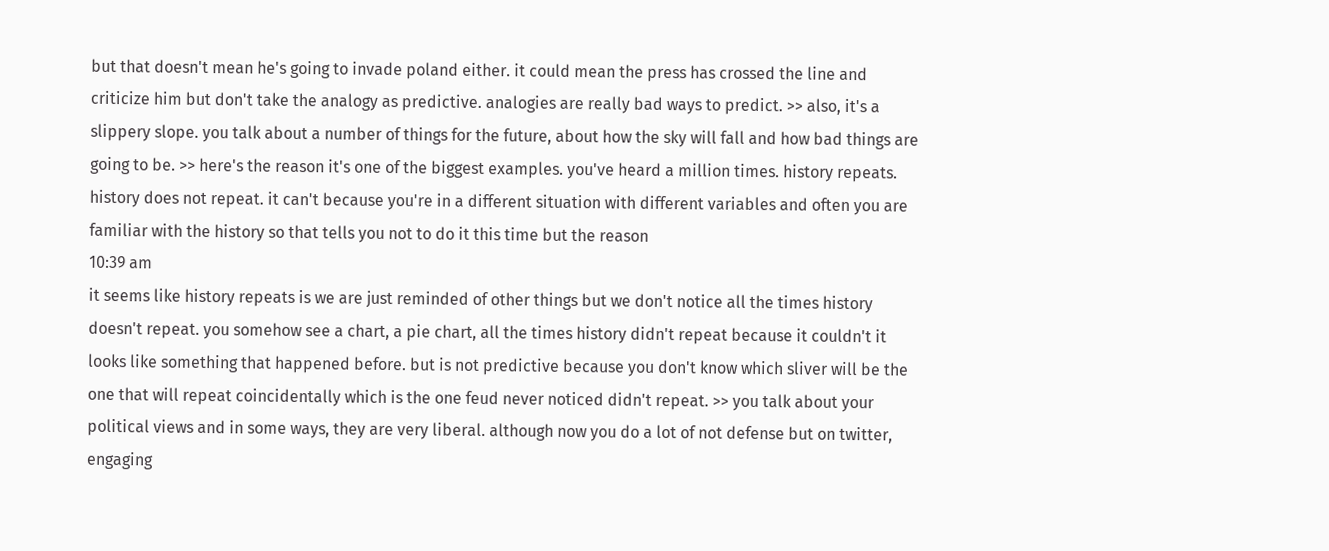but that doesn't mean he's going to invade poland either. it could mean the press has crossed the line and criticize him but don't take the analogy as predictive. analogies are really bad ways to predict. >> also, it's a slippery slope. you talk about a number of things for the future, about how the sky will fall and how bad things are going to be. >> here's the reason it's one of the biggest examples. you've heard a million times. history repeats. history does not repeat. it can't because you're in a different situation with different variables and often you are familiar with the history so that tells you not to do it this time but the reason
10:39 am
it seems like history repeats is we are just reminded of other things but we don't notice all the times history doesn't repeat. you somehow see a chart, a pie chart, all the times history didn't repeat because it couldn't it looks like something that happened before. but is not predictive because you don't know which sliver will be the one that will repeat coincidentally which is the one feud never noticed didn't repeat. >> you talk about your political views and in some ways, they are very liberal. although now you do a lot of not defense but on twitter, engaging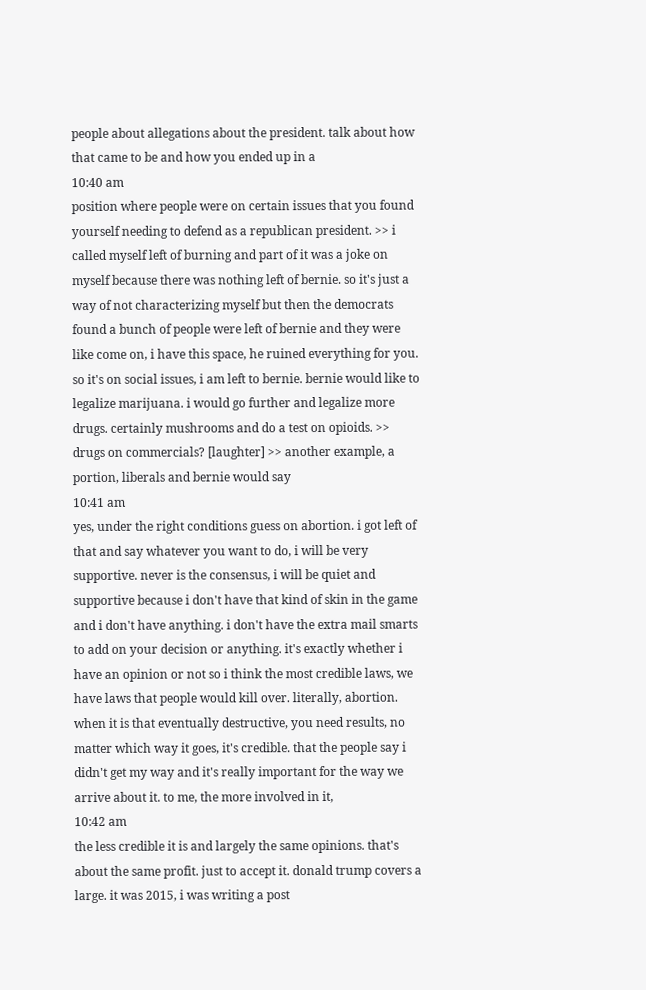people about allegations about the president. talk about how that came to be and how you ended up in a
10:40 am
position where people were on certain issues that you found yourself needing to defend as a republican president. >> i called myself left of burning and part of it was a joke on myself because there was nothing left of bernie. so it's just a way of not characterizing myself but then the democrats found a bunch of people were left of bernie and they were like come on, i have this space, he ruined everything for you. so it's on social issues, i am left to bernie. bernie would like to legalize marijuana. i would go further and legalize more drugs. certainly mushrooms and do a test on opioids. >> drugs on commercials? [laughter] >> another example, a portion, liberals and bernie would say
10:41 am
yes, under the right conditions guess on abortion. i got left of that and say whatever you want to do, i will be very supportive. never is the consensus, i will be quiet and supportive because i don't have that kind of skin in the game and i don't have anything. i don't have the extra mail smarts to add on your decision or anything. it's exactly whether i have an opinion or not so i think the most credible laws, we have laws that people would kill over. literally, abortion. when it is that eventually destructive, you need results, no matter which way it goes, it's credible. that the people say i didn't get my way and it's really important for the way we arrive about it. to me, the more involved in it,
10:42 am
the less credible it is and largely the same opinions. that's about the same profit. just to accept it. donald trump covers a large. it was 2015, i was writing a post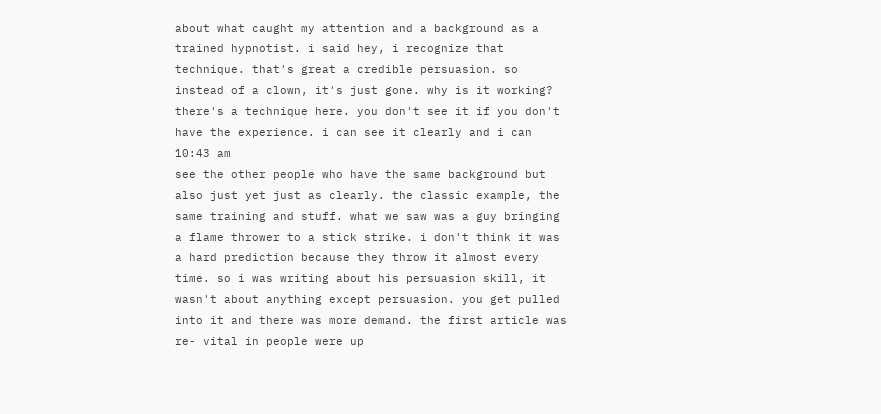about what caught my attention and a background as a trained hypnotist. i said hey, i recognize that technique. that's great a credible persuasion. so instead of a clown, it's just gone. why is it working? there's a technique here. you don't see it if you don't have the experience. i can see it clearly and i can
10:43 am
see the other people who have the same background but also just yet just as clearly. the classic example, the same training and stuff. what we saw was a guy bringing a flame thrower to a stick strike. i don't think it was a hard prediction because they throw it almost every time. so i was writing about his persuasion skill, it wasn't about anything except persuasion. you get pulled into it and there was more demand. the first article was re- vital in people were up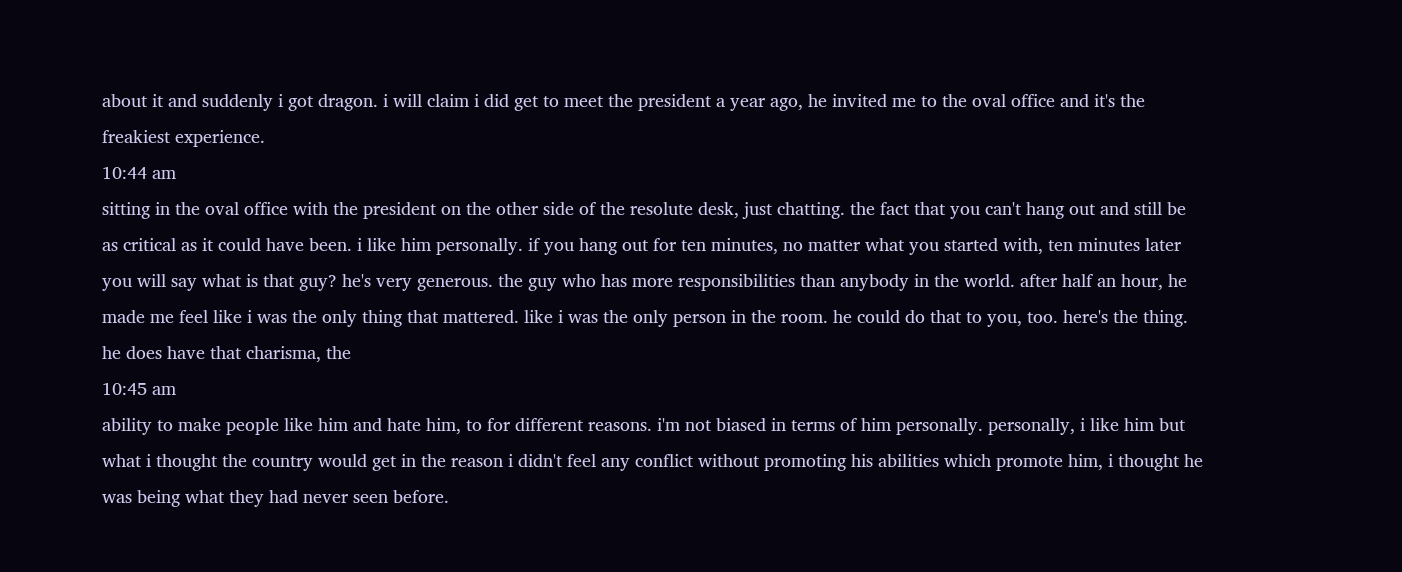about it and suddenly i got dragon. i will claim i did get to meet the president a year ago, he invited me to the oval office and it's the freakiest experience.
10:44 am
sitting in the oval office with the president on the other side of the resolute desk, just chatting. the fact that you can't hang out and still be as critical as it could have been. i like him personally. if you hang out for ten minutes, no matter what you started with, ten minutes later you will say what is that guy? he's very generous. the guy who has more responsibilities than anybody in the world. after half an hour, he made me feel like i was the only thing that mattered. like i was the only person in the room. he could do that to you, too. here's the thing. he does have that charisma, the
10:45 am
ability to make people like him and hate him, to for different reasons. i'm not biased in terms of him personally. personally, i like him but what i thought the country would get in the reason i didn't feel any conflict without promoting his abilities which promote him, i thought he was being what they had never seen before.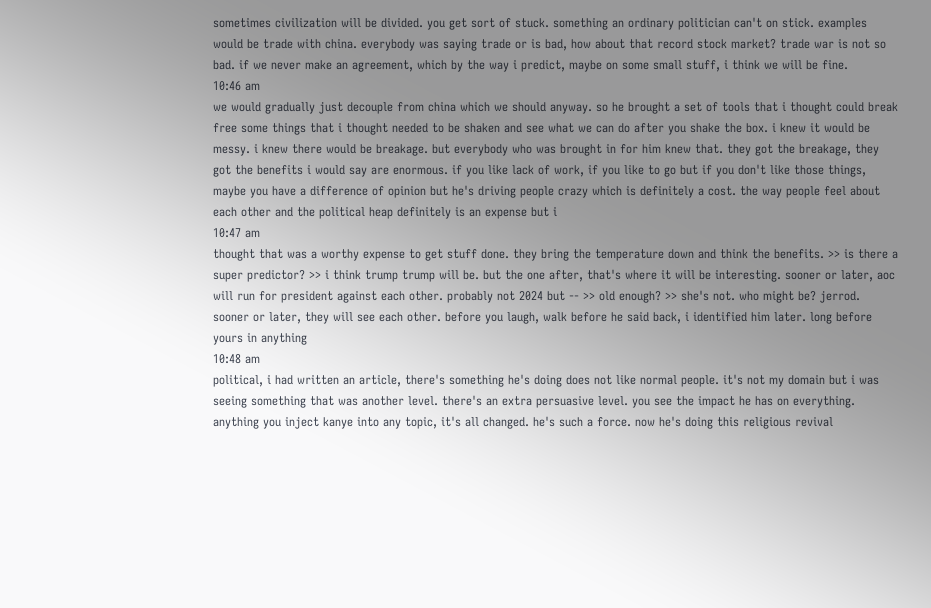sometimes civilization will be divided. you get sort of stuck. something an ordinary politician can't on stick. examples would be trade with china. everybody was saying trade or is bad, how about that record stock market? trade war is not so bad. if we never make an agreement, which by the way i predict, maybe on some small stuff, i think we will be fine.
10:46 am
we would gradually just decouple from china which we should anyway. so he brought a set of tools that i thought could break free some things that i thought needed to be shaken and see what we can do after you shake the box. i knew it would be messy. i knew there would be breakage. but everybody who was brought in for him knew that. they got the breakage, they got the benefits i would say are enormous. if you like lack of work, if you like to go but if you don't like those things, maybe you have a difference of opinion but he's driving people crazy which is definitely a cost. the way people feel about each other and the political heap definitely is an expense but i
10:47 am
thought that was a worthy expense to get stuff done. they bring the temperature down and think the benefits. >> is there a super predictor? >> i think trump trump will be. but the one after, that's where it will be interesting. sooner or later, aoc will run for president against each other. probably not 2024 but -- >> old enough? >> she's not. who might be? jerrod. sooner or later, they will see each other. before you laugh, walk before he said back, i identified him later. long before yours in anything
10:48 am
political, i had written an article, there's something he's doing does not like normal people. it's not my domain but i was seeing something that was another level. there's an extra persuasive level. you see the impact he has on everything. anything you inject kanye into any topic, it's all changed. he's such a force. now he's doing this religious revival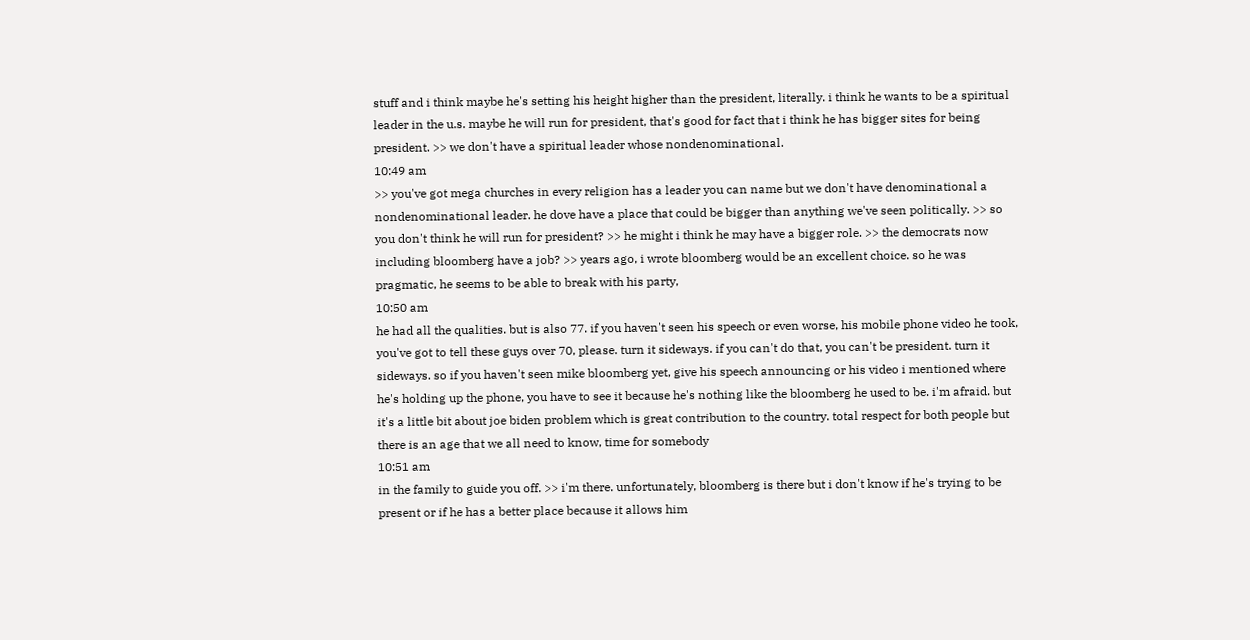stuff and i think maybe he's setting his height higher than the president, literally. i think he wants to be a spiritual leader in the u.s. maybe he will run for president, that's good for fact that i think he has bigger sites for being president. >> we don't have a spiritual leader whose nondenominational.
10:49 am
>> you've got mega churches in every religion has a leader you can name but we don't have denominational a nondenominational leader. he dove have a place that could be bigger than anything we've seen politically. >> so you don't think he will run for president? >> he might i think he may have a bigger role. >> the democrats now including bloomberg have a job? >> years ago, i wrote bloomberg would be an excellent choice. so he was pragmatic, he seems to be able to break with his party,
10:50 am
he had all the qualities. but is also 77. if you haven't seen his speech or even worse, his mobile phone video he took, you've got to tell these guys over 70, please. turn it sideways. if you can't do that, you can't be president. turn it sideways. so if you haven't seen mike bloomberg yet, give his speech announcing or his video i mentioned where he's holding up the phone, you have to see it because he's nothing like the bloomberg he used to be. i'm afraid. but it's a little bit about joe biden problem which is great contribution to the country. total respect for both people but there is an age that we all need to know, time for somebody
10:51 am
in the family to guide you off. >> i'm there. unfortunately, bloomberg is there but i don't know if he's trying to be present or if he has a better place because it allows him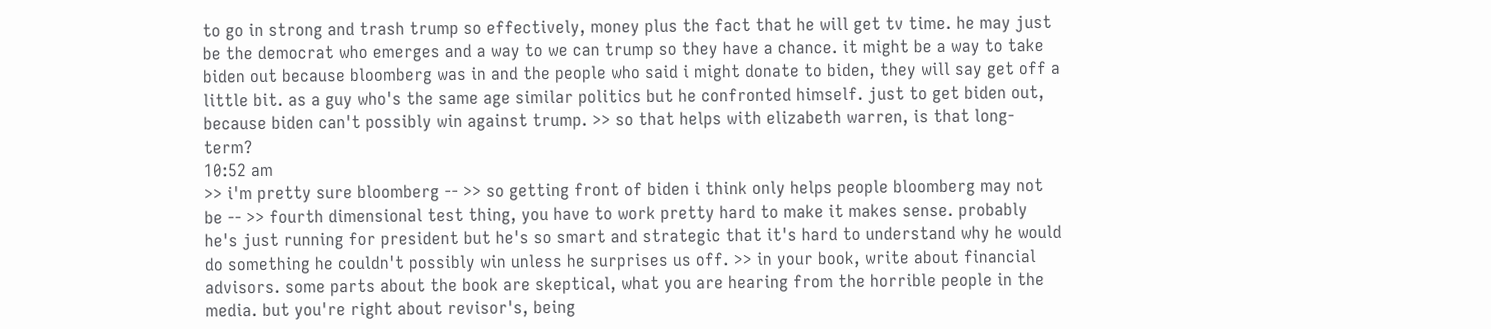to go in strong and trash trump so effectively, money plus the fact that he will get tv time. he may just be the democrat who emerges and a way to we can trump so they have a chance. it might be a way to take biden out because bloomberg was in and the people who said i might donate to biden, they will say get off a little bit. as a guy who's the same age similar politics but he confronted himself. just to get biden out, because biden can't possibly win against trump. >> so that helps with elizabeth warren, is that long-term?
10:52 am
>> i'm pretty sure bloomberg -- >> so getting front of biden i think only helps people bloomberg may not be -- >> fourth dimensional test thing, you have to work pretty hard to make it makes sense. probably he's just running for president but he's so smart and strategic that it's hard to understand why he would do something he couldn't possibly win unless he surprises us off. >> in your book, write about financial advisors. some parts about the book are skeptical, what you are hearing from the horrible people in the media. but you're right about revisor's, being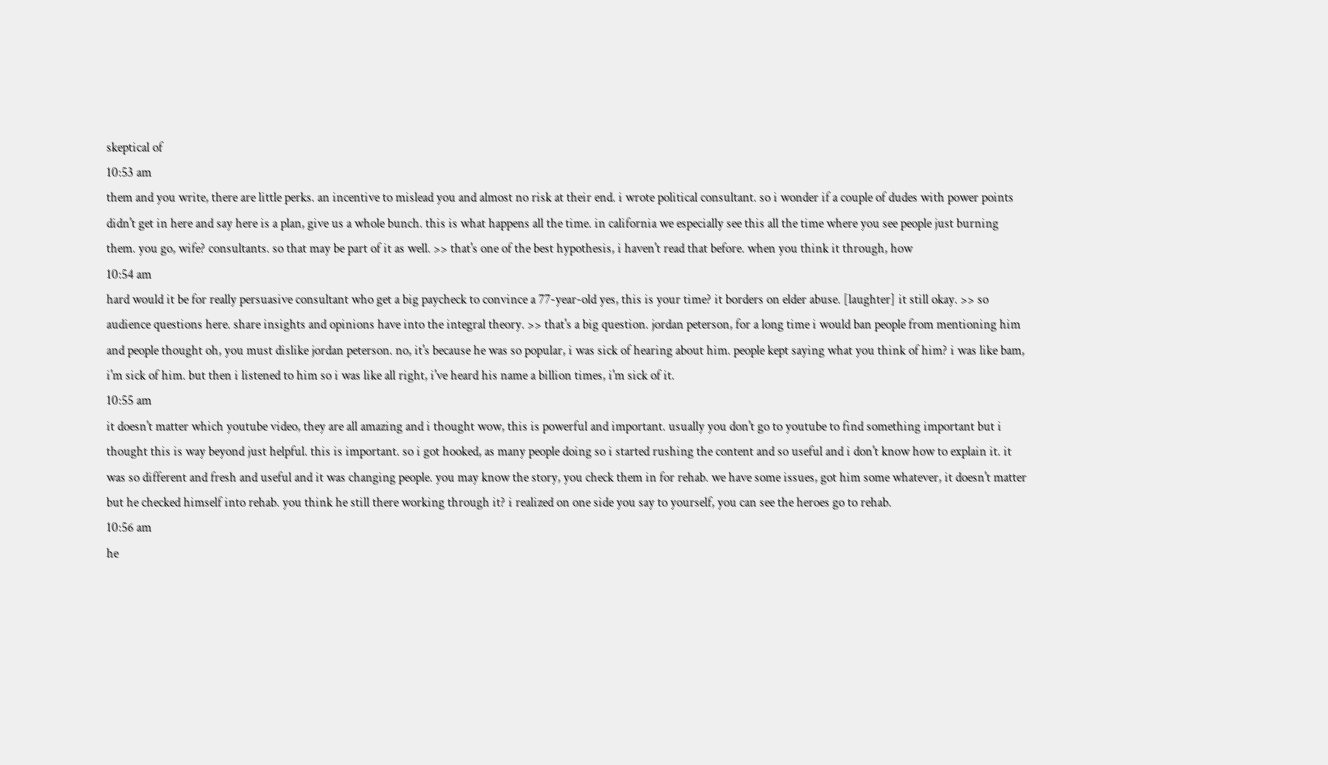skeptical of
10:53 am
them and you write, there are little perks. an incentive to mislead you and almost no risk at their end. i wrote political consultant. so i wonder if a couple of dudes with power points didn't get in here and say here is a plan, give us a whole bunch. this is what happens all the time. in california we especially see this all the time where you see people just burning them. you go, wife? consultants. so that may be part of it as well. >> that's one of the best hypothesis, i haven't read that before. when you think it through, how
10:54 am
hard would it be for really persuasive consultant who get a big paycheck to convince a 77-year-old yes, this is your time? it borders on elder abuse. [laughter] it still okay. >> so audience questions here. share insights and opinions have into the integral theory. >> that's a big question. jordan peterson, for a long time i would ban people from mentioning him and people thought oh, you must dislike jordan peterson. no, it's because he was so popular, i was sick of hearing about him. people kept saying what you think of him? i was like bam, i'm sick of him. but then i listened to him so i was like all right, i've heard his name a billion times, i'm sick of it.
10:55 am
it doesn't matter which youtube video, they are all amazing and i thought wow, this is powerful and important. usually you don't go to youtube to find something important but i thought this is way beyond just helpful. this is important. so i got hooked, as many people doing so i started rushing the content and so useful and i don't know how to explain it. it was so different and fresh and useful and it was changing people. you may know the story, you check them in for rehab. we have some issues, got him some whatever, it doesn't matter but he checked himself into rehab. you think he still there working through it? i realized on one side you say to yourself, you can see the heroes go to rehab.
10:56 am
he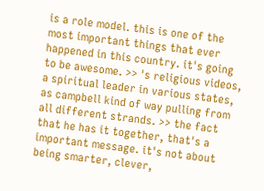is a role model. this is one of the most important things that ever happened in this country. it's going to be awesome. >> 's religious videos, a spiritual leader in various states, as campbell kind of way pulling from all different strands. >> the fact that he has it together, that's a important message. it's not about being smarter, clever,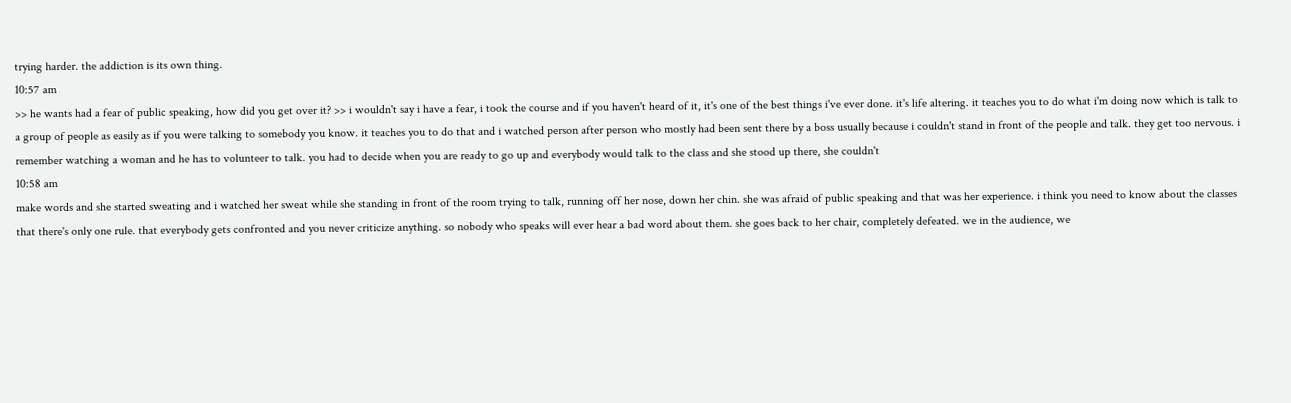trying harder. the addiction is its own thing.
10:57 am
>> he wants had a fear of public speaking, how did you get over it? >> i wouldn't say i have a fear, i took the course and if you haven't heard of it, it's one of the best things i've ever done. it's life altering. it teaches you to do what i'm doing now which is talk to a group of people as easily as if you were talking to somebody you know. it teaches you to do that and i watched person after person who mostly had been sent there by a boss usually because i couldn't stand in front of the people and talk. they get too nervous. i remember watching a woman and he has to volunteer to talk. you had to decide when you are ready to go up and everybody would talk to the class and she stood up there, she couldn't
10:58 am
make words and she started sweating and i watched her sweat while she standing in front of the room trying to talk, running off her nose, down her chin. she was afraid of public speaking and that was her experience. i think you need to know about the classes that there's only one rule. that everybody gets confronted and you never criticize anything. so nobody who speaks will ever hear a bad word about them. she goes back to her chair, completely defeated. we in the audience, we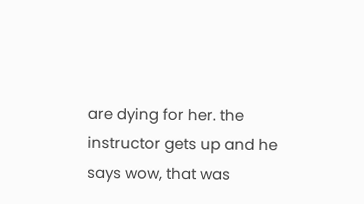are dying for her. the instructor gets up and he says wow, that was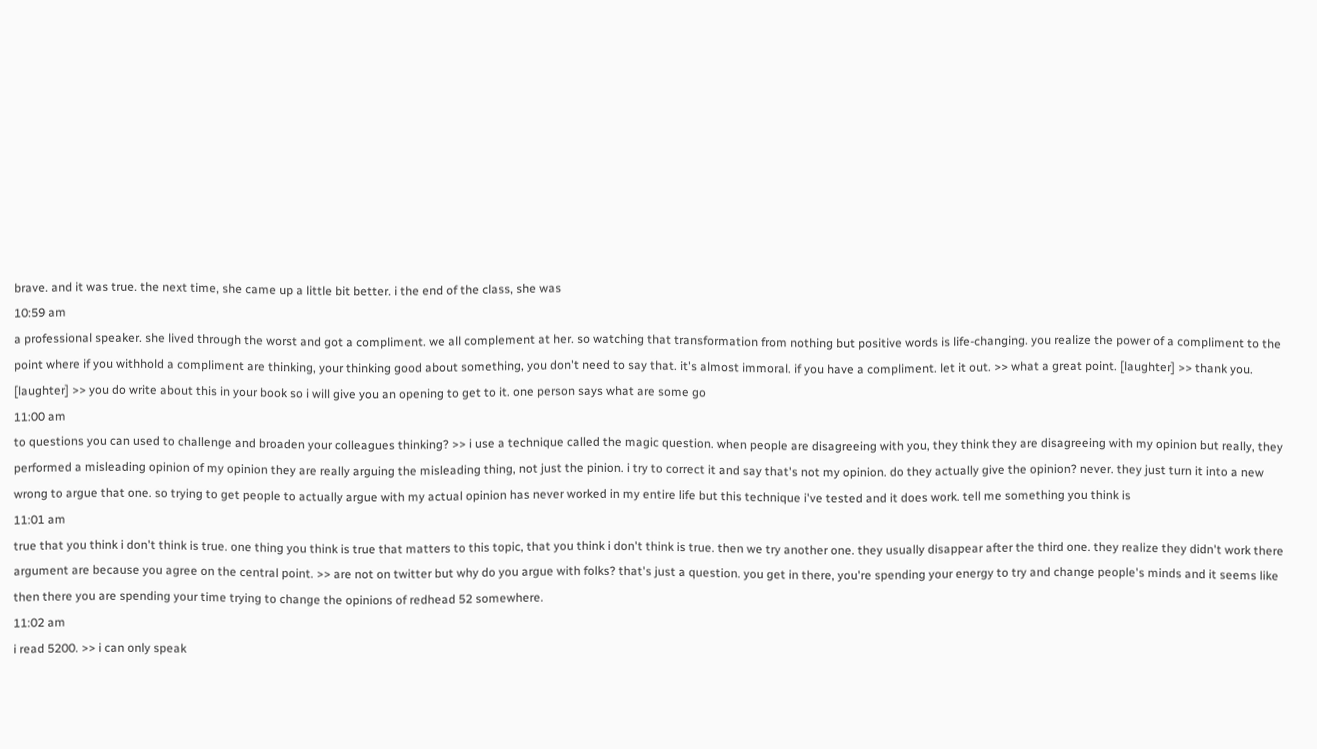brave. and it was true. the next time, she came up a little bit better. i the end of the class, she was
10:59 am
a professional speaker. she lived through the worst and got a compliment. we all complement at her. so watching that transformation from nothing but positive words is life-changing. you realize the power of a compliment to the point where if you withhold a compliment are thinking, your thinking good about something, you don't need to say that. it's almost immoral. if you have a compliment. let it out. >> what a great point. [laughter] >> thank you. [laughter] >> you do write about this in your book so i will give you an opening to get to it. one person says what are some go
11:00 am
to questions you can used to challenge and broaden your colleagues thinking? >> i use a technique called the magic question. when people are disagreeing with you, they think they are disagreeing with my opinion but really, they performed a misleading opinion of my opinion they are really arguing the misleading thing, not just the pinion. i try to correct it and say that's not my opinion. do they actually give the opinion? never. they just turn it into a new wrong to argue that one. so trying to get people to actually argue with my actual opinion has never worked in my entire life but this technique i've tested and it does work. tell me something you think is
11:01 am
true that you think i don't think is true. one thing you think is true that matters to this topic, that you think i don't think is true. then we try another one. they usually disappear after the third one. they realize they didn't work there argument are because you agree on the central point. >> are not on twitter but why do you argue with folks? that's just a question. you get in there, you're spending your energy to try and change people's minds and it seems like then there you are spending your time trying to change the opinions of redhead 52 somewhere.
11:02 am
i read 5200. >> i can only speak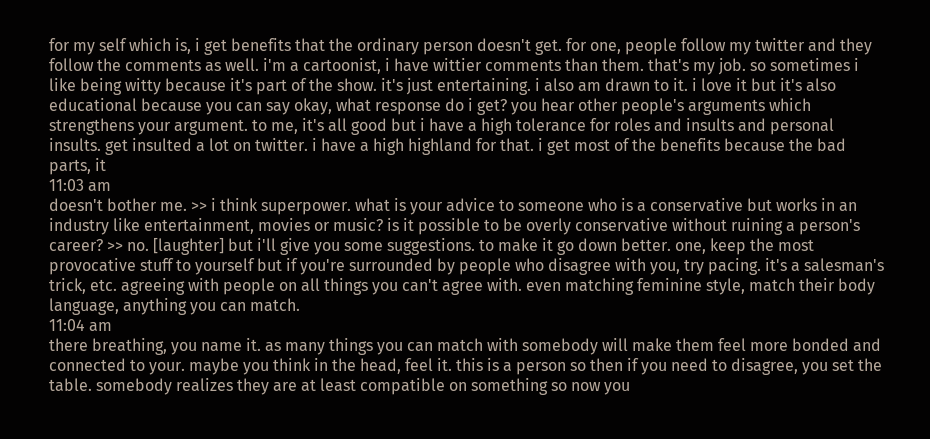for my self which is, i get benefits that the ordinary person doesn't get. for one, people follow my twitter and they follow the comments as well. i'm a cartoonist, i have wittier comments than them. that's my job. so sometimes i like being witty because it's part of the show. it's just entertaining. i also am drawn to it. i love it but it's also educational because you can say okay, what response do i get? you hear other people's arguments which strengthens your argument. to me, it's all good but i have a high tolerance for roles and insults and personal insults. get insulted a lot on twitter. i have a high highland for that. i get most of the benefits because the bad parts, it
11:03 am
doesn't bother me. >> i think superpower. what is your advice to someone who is a conservative but works in an industry like entertainment, movies or music? is it possible to be overly conservative without ruining a person's career? >> no. [laughter] but i'll give you some suggestions. to make it go down better. one, keep the most provocative stuff to yourself but if you're surrounded by people who disagree with you, try pacing. it's a salesman's trick, etc. agreeing with people on all things you can't agree with. even matching feminine style, match their body language, anything you can match.
11:04 am
there breathing, you name it. as many things you can match with somebody will make them feel more bonded and connected to your. maybe you think in the head, feel it. this is a person so then if you need to disagree, you set the table. somebody realizes they are at least compatible on something so now you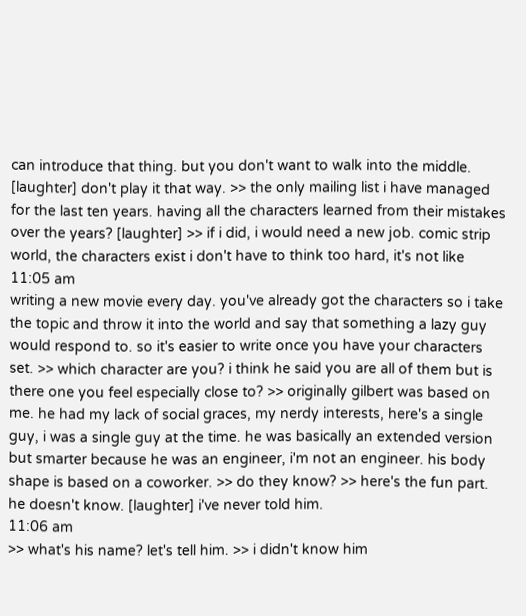can introduce that thing. but you don't want to walk into the middle. [laughter] don't play it that way. >> the only mailing list i have managed for the last ten years. having all the characters learned from their mistakes over the years? [laughter] >> if i did, i would need a new job. comic strip world, the characters exist i don't have to think too hard, it's not like
11:05 am
writing a new movie every day. you've already got the characters so i take the topic and throw it into the world and say that something a lazy guy would respond to. so it's easier to write once you have your characters set. >> which character are you? i think he said you are all of them but is there one you feel especially close to? >> originally gilbert was based on me. he had my lack of social graces, my nerdy interests, here's a single guy, i was a single guy at the time. he was basically an extended version but smarter because he was an engineer, i'm not an engineer. his body shape is based on a coworker. >> do they know? >> here's the fun part. he doesn't know. [laughter] i've never told him.
11:06 am
>> what's his name? let's tell him. >> i didn't know him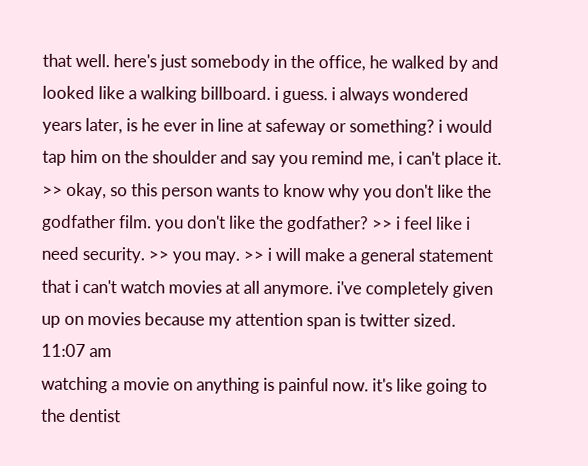that well. here's just somebody in the office, he walked by and looked like a walking billboard. i guess. i always wondered years later, is he ever in line at safeway or something? i would tap him on the shoulder and say you remind me, i can't place it. >> okay, so this person wants to know why you don't like the godfather film. you don't like the godfather? >> i feel like i need security. >> you may. >> i will make a general statement that i can't watch movies at all anymore. i've completely given up on movies because my attention span is twitter sized.
11:07 am
watching a movie on anything is painful now. it's like going to the dentist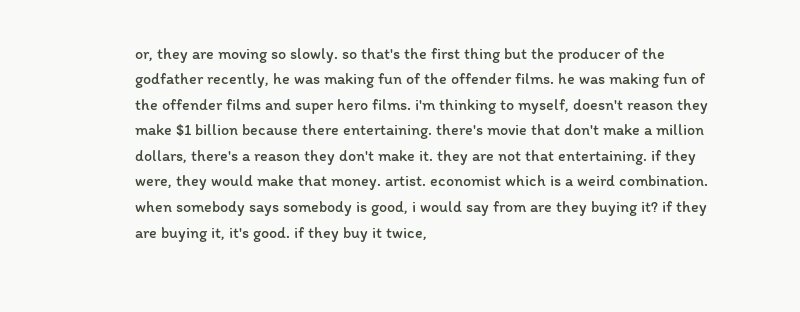or, they are moving so slowly. so that's the first thing but the producer of the godfather recently, he was making fun of the offender films. he was making fun of the offender films and super hero films. i'm thinking to myself, doesn't reason they make $1 billion because there entertaining. there's movie that don't make a million dollars, there's a reason they don't make it. they are not that entertaining. if they were, they would make that money. artist. economist which is a weird combination. when somebody says somebody is good, i would say from are they buying it? if they are buying it, it's good. if they buy it twice,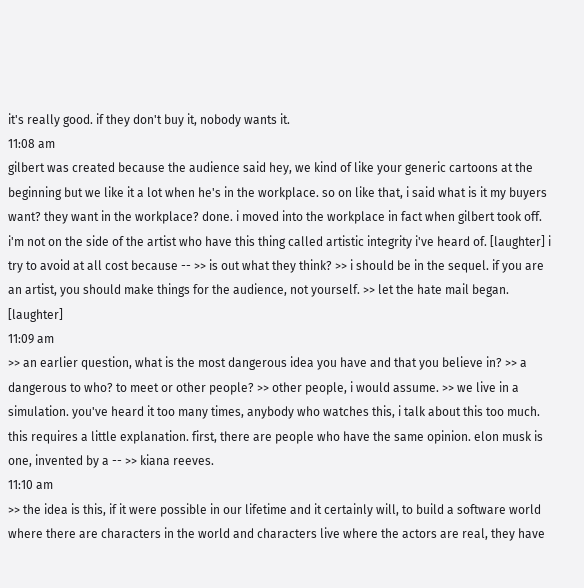it's really good. if they don't buy it, nobody wants it.
11:08 am
gilbert was created because the audience said hey, we kind of like your generic cartoons at the beginning but we like it a lot when he's in the workplace. so on like that, i said what is it my buyers want? they want in the workplace? done. i moved into the workplace in fact when gilbert took off. i'm not on the side of the artist who have this thing called artistic integrity i've heard of. [laughter] i try to avoid at all cost because -- >> is out what they think? >> i should be in the sequel. if you are an artist, you should make things for the audience, not yourself. >> let the hate mail began. [laughter]
11:09 am
>> an earlier question, what is the most dangerous idea you have and that you believe in? >> a dangerous to who? to meet or other people? >> other people, i would assume. >> we live in a simulation. you've heard it too many times, anybody who watches this, i talk about this too much. this requires a little explanation. first, there are people who have the same opinion. elon musk is one, invented by a -- >> kiana reeves.
11:10 am
>> the idea is this, if it were possible in our lifetime and it certainly will, to build a software world where there are characters in the world and characters live where the actors are real, they have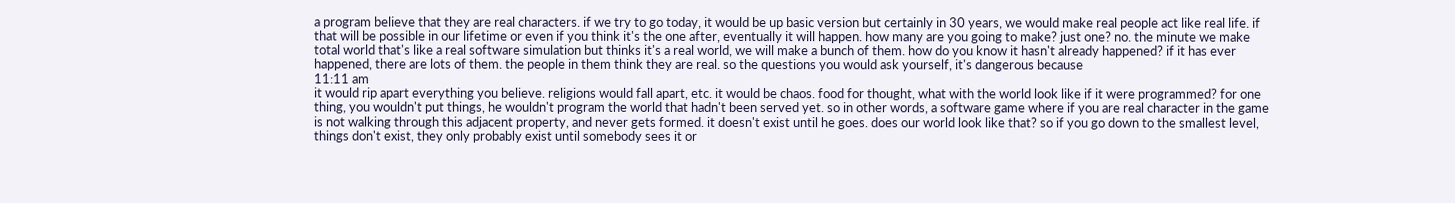a program believe that they are real characters. if we try to go today, it would be up basic version but certainly in 30 years, we would make real people act like real life. if that will be possible in our lifetime or even if you think it's the one after, eventually it will happen. how many are you going to make? just one? no. the minute we make total world that's like a real software simulation but thinks it's a real world, we will make a bunch of them. how do you know it hasn't already happened? if it has ever happened, there are lots of them. the people in them think they are real. so the questions you would ask yourself, it's dangerous because
11:11 am
it would rip apart everything you believe. religions would fall apart, etc. it would be chaos. food for thought, what with the world look like if it were programmed? for one thing, you wouldn't put things, he wouldn't program the world that hadn't been served yet. so in other words, a software game where if you are real character in the game is not walking through this adjacent property, and never gets formed. it doesn't exist until he goes. does our world look like that? so if you go down to the smallest level, things don't exist, they only probably exist until somebody sees it or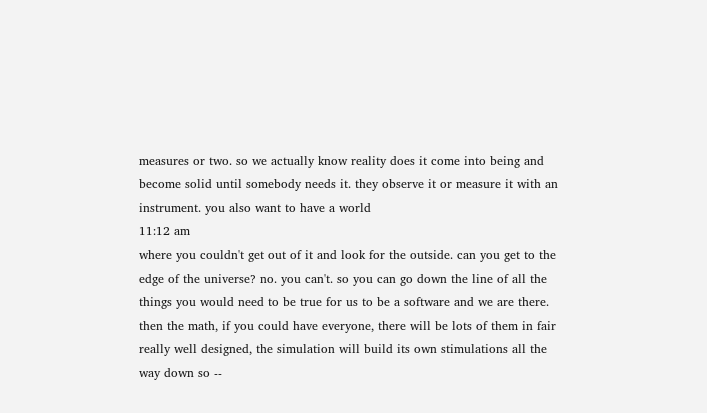measures or two. so we actually know reality does it come into being and become solid until somebody needs it. they observe it or measure it with an instrument. you also want to have a world
11:12 am
where you couldn't get out of it and look for the outside. can you get to the edge of the universe? no. you can't. so you can go down the line of all the things you would need to be true for us to be a software and we are there. then the math, if you could have everyone, there will be lots of them in fair really well designed, the simulation will build its own stimulations all the way down so --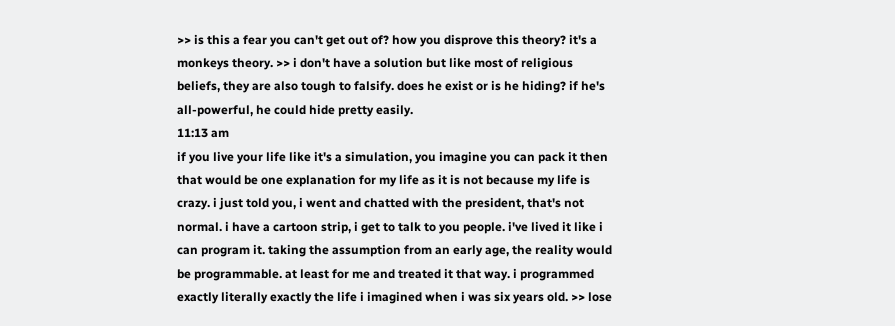>> is this a fear you can't get out of? how you disprove this theory? it's a monkeys theory. >> i don't have a solution but like most of religious beliefs, they are also tough to falsify. does he exist or is he hiding? if he's all-powerful, he could hide pretty easily.
11:13 am
if you live your life like it's a simulation, you imagine you can pack it then that would be one explanation for my life as it is not because my life is crazy. i just told you, i went and chatted with the president, that's not normal. i have a cartoon strip, i get to talk to you people. i've lived it like i can program it. taking the assumption from an early age, the reality would be programmable. at least for me and treated it that way. i programmed exactly literally exactly the life i imagined when i was six years old. >> lose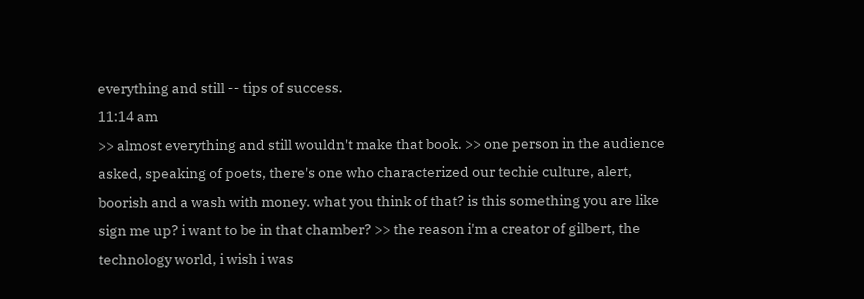everything and still -- tips of success.
11:14 am
>> almost everything and still wouldn't make that book. >> one person in the audience asked, speaking of poets, there's one who characterized our techie culture, alert, boorish and a wash with money. what you think of that? is this something you are like sign me up? i want to be in that chamber? >> the reason i'm a creator of gilbert, the technology world, i wish i was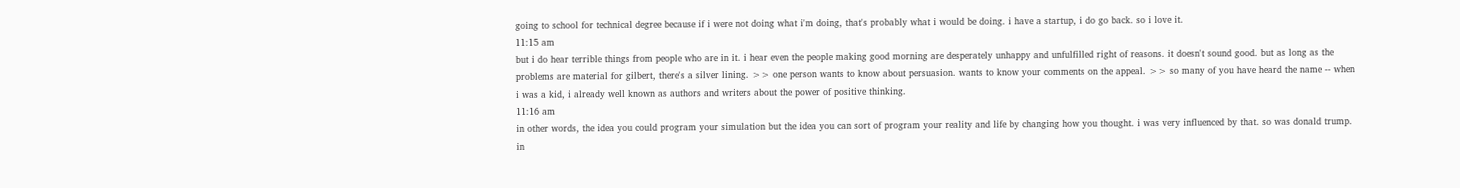going to school for technical degree because if i were not doing what i'm doing, that's probably what i would be doing. i have a startup, i do go back. so i love it.
11:15 am
but i do hear terrible things from people who are in it. i hear even the people making good morning are desperately unhappy and unfulfilled right of reasons. it doesn't sound good. but as long as the problems are material for gilbert, there's a silver lining. >> one person wants to know about persuasion. wants to know your comments on the appeal. >> so many of you have heard the name -- when i was a kid, i already well known as authors and writers about the power of positive thinking.
11:16 am
in other words, the idea you could program your simulation but the idea you can sort of program your reality and life by changing how you thought. i was very influenced by that. so was donald trump. in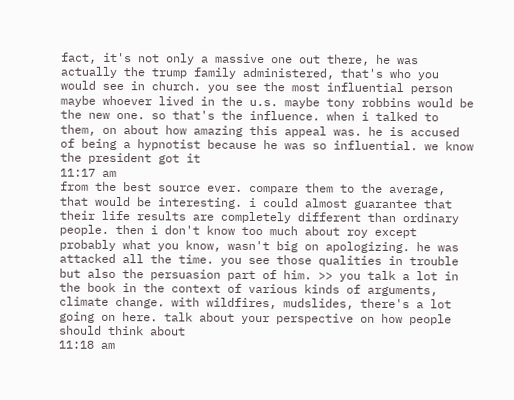fact, it's not only a massive one out there, he was actually the trump family administered, that's who you would see in church. you see the most influential person maybe whoever lived in the u.s. maybe tony robbins would be the new one. so that's the influence. when i talked to them, on about how amazing this appeal was. he is accused of being a hypnotist because he was so influential. we know the president got it
11:17 am
from the best source ever. compare them to the average, that would be interesting. i could almost guarantee that their life results are completely different than ordinary people. then i don't know too much about roy except probably what you know, wasn't big on apologizing. he was attacked all the time. you see those qualities in trouble but also the persuasion part of him. >> you talk a lot in the book in the context of various kinds of arguments, climate change. with wildfires, mudslides, there's a lot going on here. talk about your perspective on how people should think about
11:18 am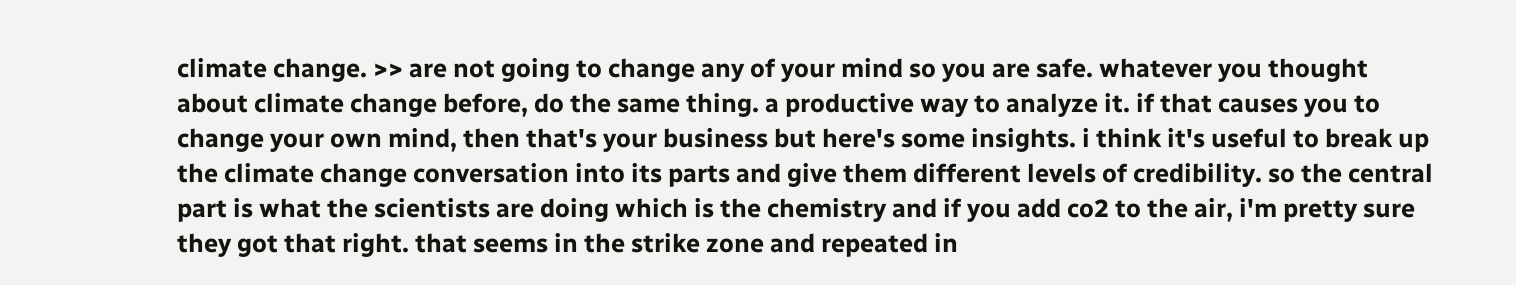climate change. >> are not going to change any of your mind so you are safe. whatever you thought about climate change before, do the same thing. a productive way to analyze it. if that causes you to change your own mind, then that's your business but here's some insights. i think it's useful to break up the climate change conversation into its parts and give them different levels of credibility. so the central part is what the scientists are doing which is the chemistry and if you add co2 to the air, i'm pretty sure they got that right. that seems in the strike zone and repeated in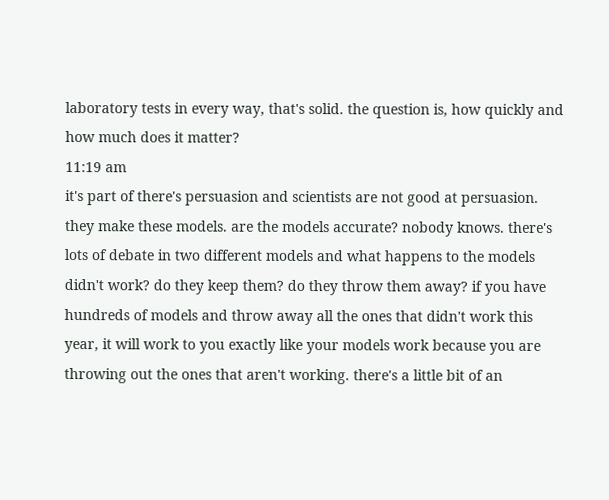laboratory tests in every way, that's solid. the question is, how quickly and how much does it matter?
11:19 am
it's part of there's persuasion and scientists are not good at persuasion. they make these models. are the models accurate? nobody knows. there's lots of debate in two different models and what happens to the models didn't work? do they keep them? do they throw them away? if you have hundreds of models and throw away all the ones that didn't work this year, it will work to you exactly like your models work because you are throwing out the ones that aren't working. there's a little bit of an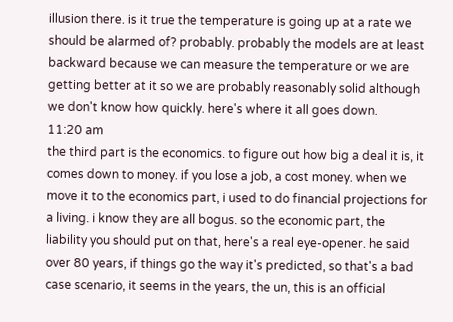illusion there. is it true the temperature is going up at a rate we should be alarmed of? probably. probably the models are at least backward because we can measure the temperature or we are getting better at it so we are probably reasonably solid although we don't know how quickly. here's where it all goes down.
11:20 am
the third part is the economics. to figure out how big a deal it is, it comes down to money. if you lose a job, a cost money. when we move it to the economics part, i used to do financial projections for a living. i know they are all bogus. so the economic part, the liability you should put on that, here's a real eye-opener. he said over 80 years, if things go the way it's predicted, so that's a bad case scenario, it seems in the years, the un, this is an official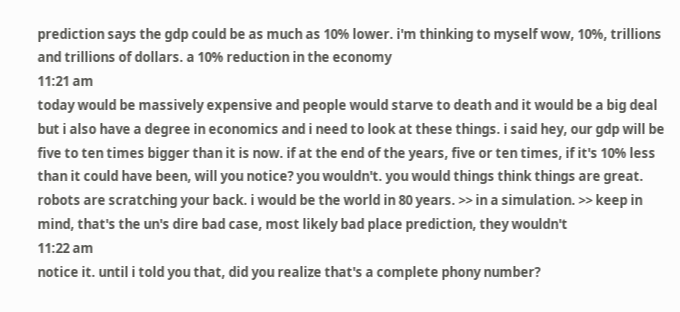prediction says the gdp could be as much as 10% lower. i'm thinking to myself wow, 10%, trillions and trillions of dollars. a 10% reduction in the economy
11:21 am
today would be massively expensive and people would starve to death and it would be a big deal but i also have a degree in economics and i need to look at these things. i said hey, our gdp will be five to ten times bigger than it is now. if at the end of the years, five or ten times, if it's 10% less than it could have been, will you notice? you wouldn't. you would things think things are great. robots are scratching your back. i would be the world in 80 years. >> in a simulation. >> keep in mind, that's the un's dire bad case, most likely bad place prediction, they wouldn't
11:22 am
notice it. until i told you that, did you realize that's a complete phony number?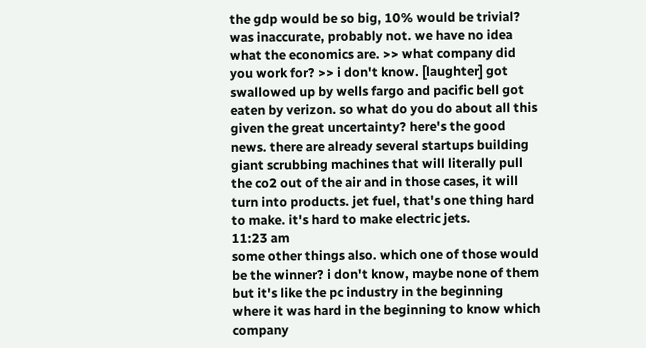the gdp would be so big, 10% would be trivial? was inaccurate, probably not. we have no idea what the economics are. >> what company did you work for? >> i don't know. [laughter] got swallowed up by wells fargo and pacific bell got eaten by verizon. so what do you do about all this given the great uncertainty? here's the good news. there are already several startups building giant scrubbing machines that will literally pull the co2 out of the air and in those cases, it will turn into products. jet fuel, that's one thing hard to make. it's hard to make electric jets.
11:23 am
some other things also. which one of those would be the winner? i don't know, maybe none of them but it's like the pc industry in the beginning where it was hard in the beginning to know which company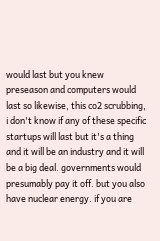would last but you knew preseason and computers would last so likewise, this co2 scrubbing, i don't know if any of these specific startups will last but it's a thing and it will be an industry and it will be a big deal. governments would presumably pay it off. but you also have nuclear energy. if you are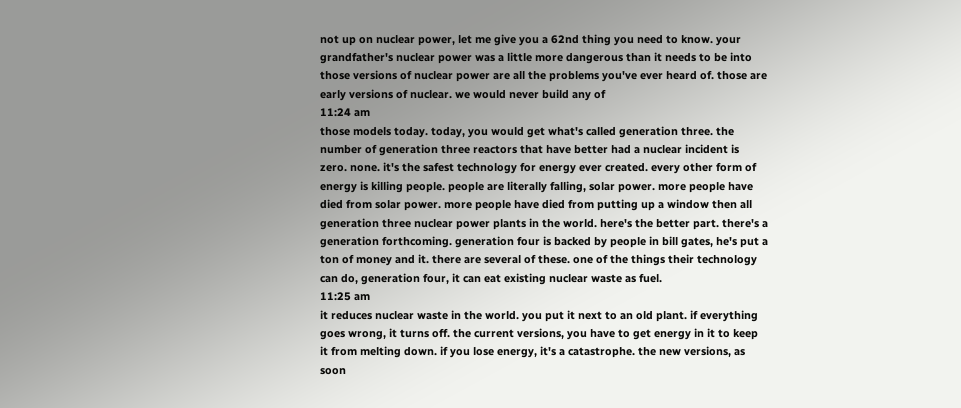not up on nuclear power, let me give you a 62nd thing you need to know. your grandfather's nuclear power was a little more dangerous than it needs to be into those versions of nuclear power are all the problems you've ever heard of. those are early versions of nuclear. we would never build any of
11:24 am
those models today. today, you would get what's called generation three. the number of generation three reactors that have better had a nuclear incident is zero. none. it's the safest technology for energy ever created. every other form of energy is killing people. people are literally falling, solar power. more people have died from solar power. more people have died from putting up a window then all generation three nuclear power plants in the world. here's the better part. there's a generation forthcoming. generation four is backed by people in bill gates, he's put a ton of money and it. there are several of these. one of the things their technology can do, generation four, it can eat existing nuclear waste as fuel.
11:25 am
it reduces nuclear waste in the world. you put it next to an old plant. if everything goes wrong, it turns off. the current versions, you have to get energy in it to keep it from melting down. if you lose energy, it's a catastrophe. the new versions, as soon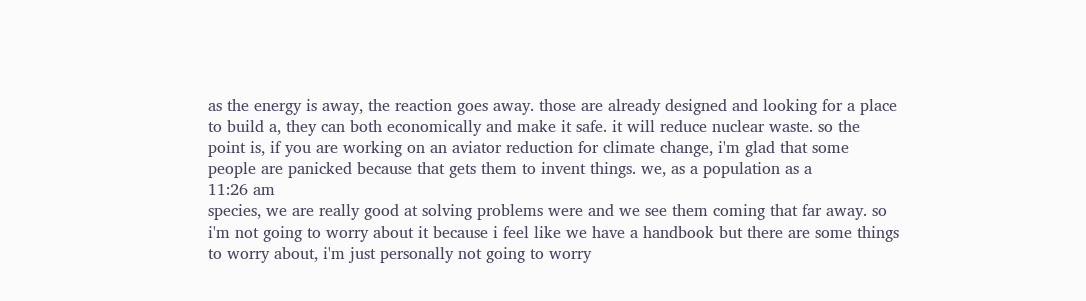as the energy is away, the reaction goes away. those are already designed and looking for a place to build a, they can both economically and make it safe. it will reduce nuclear waste. so the point is, if you are working on an aviator reduction for climate change, i'm glad that some people are panicked because that gets them to invent things. we, as a population as a
11:26 am
species, we are really good at solving problems were and we see them coming that far away. so i'm not going to worry about it because i feel like we have a handbook but there are some things to worry about, i'm just personally not going to worry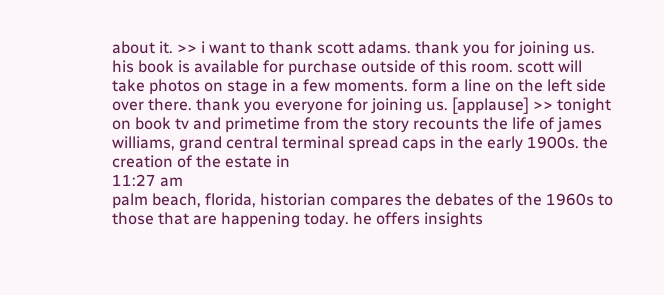about it. >> i want to thank scott adams. thank you for joining us. his book is available for purchase outside of this room. scott will take photos on stage in a few moments. form a line on the left side over there. thank you everyone for joining us. [applause] >> tonight on book tv and primetime from the story recounts the life of james williams, grand central terminal spread caps in the early 1900s. the creation of the estate in
11:27 am
palm beach, florida, historian compares the debates of the 1960s to those that are happening today. he offers insights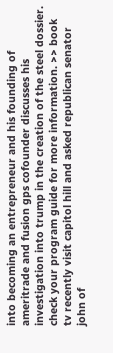into becoming an entrepreneur and his founding of ameritrade and fusion gps cofounder discusses his investigation into trump in the creation of the steel dossier. check your program guide for more information. >> book tv recently visit capitol hill and asked republican senator john of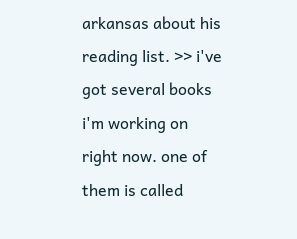arkansas about his reading list. >> i've got several books i'm working on right now. one of them is called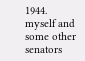1944. myself and some other senators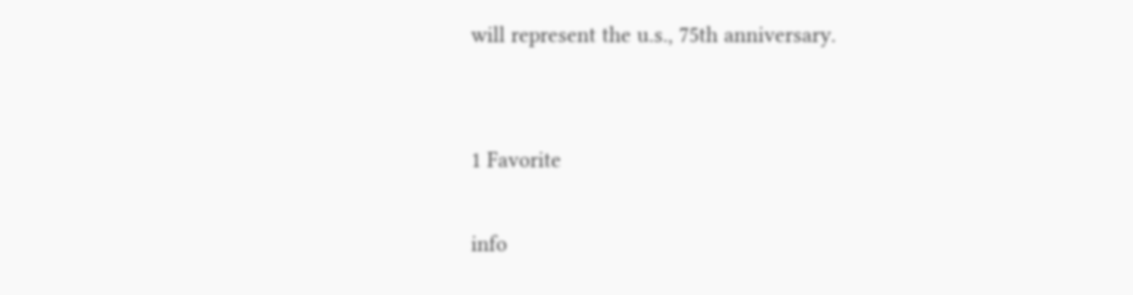will represent the u.s., 75th anniversary.


1 Favorite

info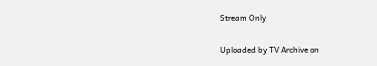Stream Only

Uploaded by TV Archive on